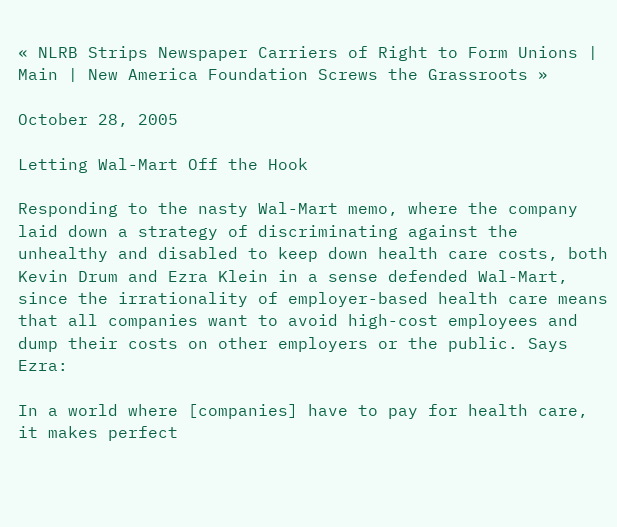« NLRB Strips Newspaper Carriers of Right to Form Unions | Main | New America Foundation Screws the Grassroots »

October 28, 2005

Letting Wal-Mart Off the Hook

Responding to the nasty Wal-Mart memo, where the company laid down a strategy of discriminating against the unhealthy and disabled to keep down health care costs, both Kevin Drum and Ezra Klein in a sense defended Wal-Mart, since the irrationality of employer-based health care means that all companies want to avoid high-cost employees and dump their costs on other employers or the public. Says Ezra:

In a world where [companies] have to pay for health care, it makes perfect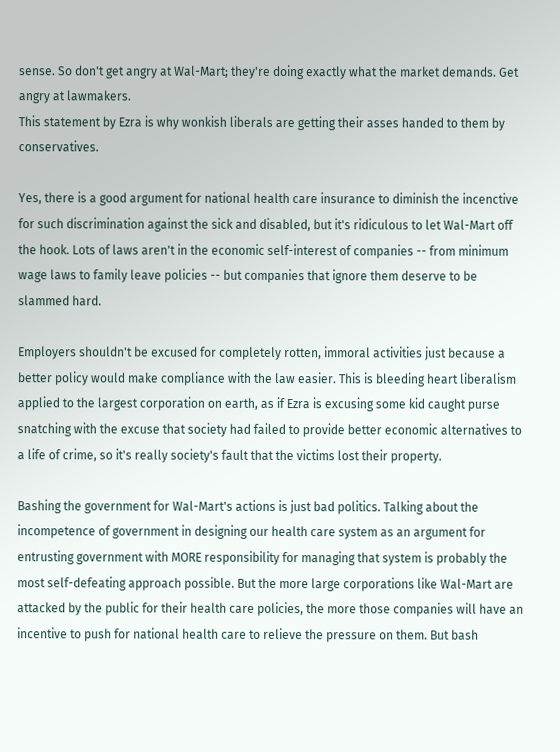sense. So don't get angry at Wal-Mart; they're doing exactly what the market demands. Get angry at lawmakers.
This statement by Ezra is why wonkish liberals are getting their asses handed to them by conservatives.

Yes, there is a good argument for national health care insurance to diminish the incenctive for such discrimination against the sick and disabled, but it's ridiculous to let Wal-Mart off the hook. Lots of laws aren't in the economic self-interest of companies -- from minimum wage laws to family leave policies -- but companies that ignore them deserve to be slammed hard.

Employers shouldn't be excused for completely rotten, immoral activities just because a better policy would make compliance with the law easier. This is bleeding heart liberalism applied to the largest corporation on earth, as if Ezra is excusing some kid caught purse snatching with the excuse that society had failed to provide better economic alternatives to a life of crime, so it's really society's fault that the victims lost their property.

Bashing the government for Wal-Mart's actions is just bad politics. Talking about the incompetence of government in designing our health care system as an argument for entrusting government with MORE responsibility for managing that system is probably the most self-defeating approach possible. But the more large corporations like Wal-Mart are attacked by the public for their health care policies, the more those companies will have an incentive to push for national health care to relieve the pressure on them. But bash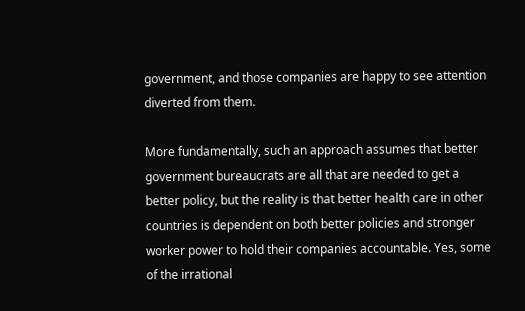government, and those companies are happy to see attention diverted from them.

More fundamentally, such an approach assumes that better government bureaucrats are all that are needed to get a better policy, but the reality is that better health care in other countries is dependent on both better policies and stronger worker power to hold their companies accountable. Yes, some of the irrational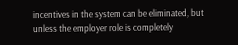incentives in the system can be eliminated, but unless the employer role is completely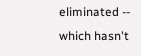eliminated -- which hasn't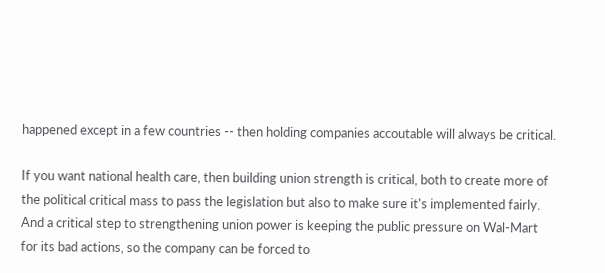happened except in a few countries -- then holding companies accoutable will always be critical.

If you want national health care, then building union strength is critical, both to create more of the political critical mass to pass the legislation but also to make sure it's implemented fairly. And a critical step to strengthening union power is keeping the public pressure on Wal-Mart for its bad actions, so the company can be forced to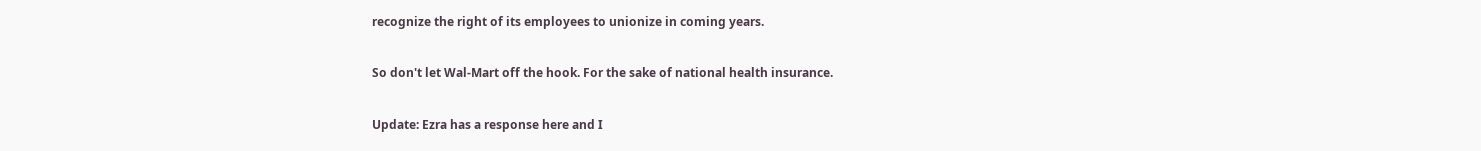recognize the right of its employees to unionize in coming years.

So don't let Wal-Mart off the hook. For the sake of national health insurance.

Update: Ezra has a response here and I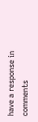have a response in comments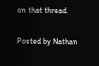on that thread.

Posted by Nathan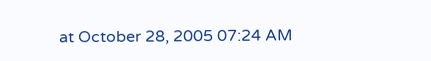at October 28, 2005 07:24 AM